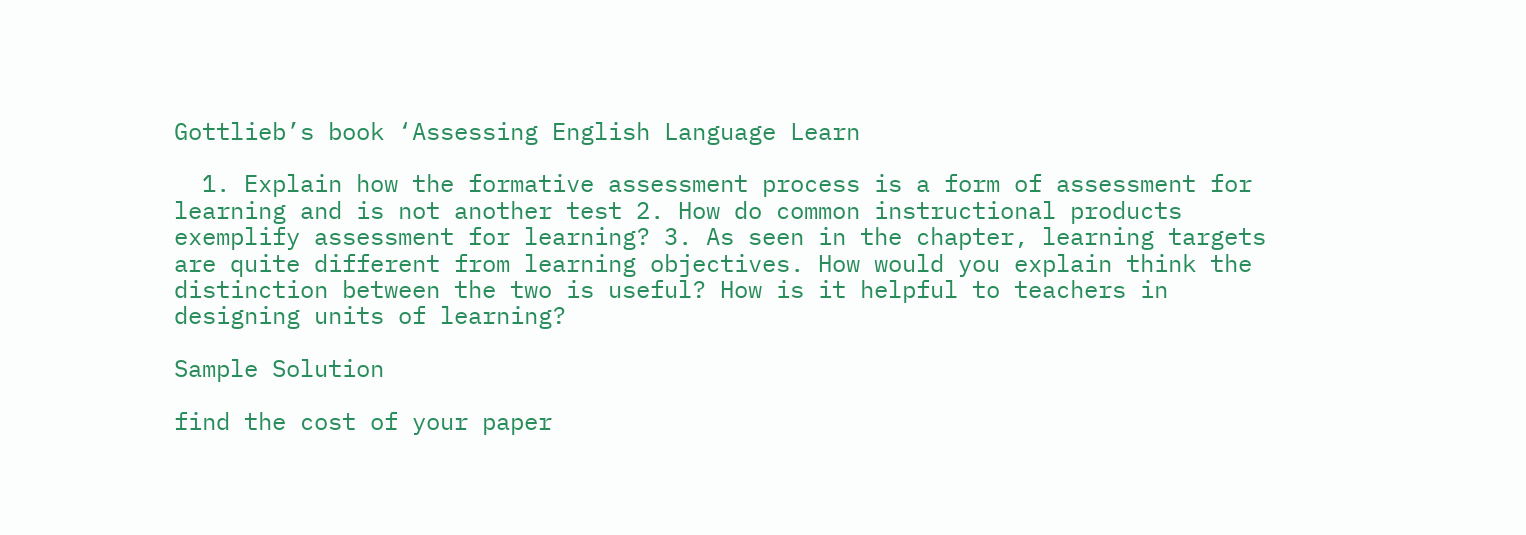Gottlieb’s book ‘Assessing English Language Learn

  1. Explain how the formative assessment process is a form of assessment for learning and is not another test 2. How do common instructional products exemplify assessment for learning? 3. As seen in the chapter, learning targets are quite different from learning objectives. How would you explain think the distinction between the two is useful? How is it helpful to teachers in designing units of learning?

Sample Solution

find the cost of your paper